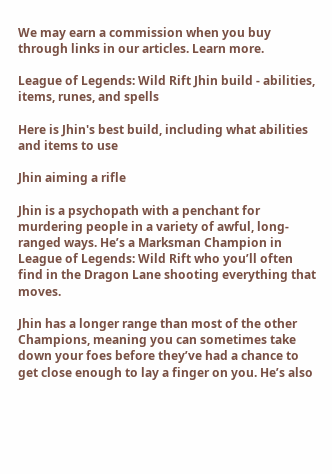We may earn a commission when you buy through links in our articles. Learn more.

League of Legends: Wild Rift Jhin build - abilities, items, runes, and spells

Here is Jhin's best build, including what abilities and items to use

Jhin aiming a rifle

Jhin is a psychopath with a penchant for murdering people in a variety of awful, long-ranged ways. He’s a Marksman Champion in League of Legends: Wild Rift who you’ll often find in the Dragon Lane shooting everything that moves.

Jhin has a longer range than most of the other Champions, meaning you can sometimes take down your foes before they’ve had a chance to get close enough to lay a finger on you. He’s also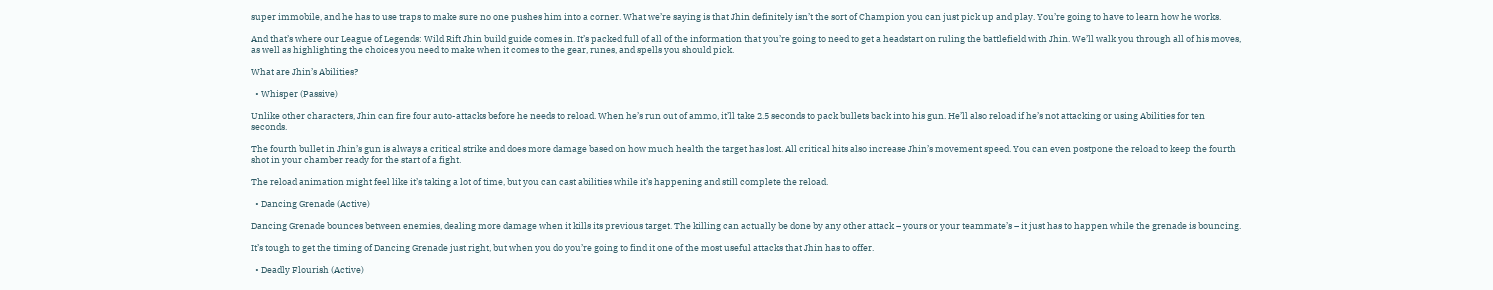super immobile, and he has to use traps to make sure no one pushes him into a corner. What we’re saying is that Jhin definitely isn’t the sort of Champion you can just pick up and play. You’re going to have to learn how he works.

And that’s where our League of Legends: Wild Rift Jhin build guide comes in. It’s packed full of all of the information that you’re going to need to get a headstart on ruling the battlefield with Jhin. We’ll walk you through all of his moves, as well as highlighting the choices you need to make when it comes to the gear, runes, and spells you should pick.

What are Jhin’s Abilities?

  • Whisper (Passive)

Unlike other characters, Jhin can fire four auto-attacks before he needs to reload. When he’s run out of ammo, it’ll take 2.5 seconds to pack bullets back into his gun. He’ll also reload if he’s not attacking or using Abilities for ten seconds.

The fourth bullet in Jhin’s gun is always a critical strike and does more damage based on how much health the target has lost. All critical hits also increase Jhin’s movement speed. You can even postpone the reload to keep the fourth shot in your chamber ready for the start of a fight.

The reload animation might feel like it’s taking a lot of time, but you can cast abilities while it’s happening and still complete the reload.

  • Dancing Grenade (Active)

Dancing Grenade bounces between enemies, dealing more damage when it kills its previous target. The killing can actually be done by any other attack – yours or your teammate’s – it just has to happen while the grenade is bouncing.

It’s tough to get the timing of Dancing Grenade just right, but when you do you’re going to find it one of the most useful attacks that Jhin has to offer.

  • Deadly Flourish (Active)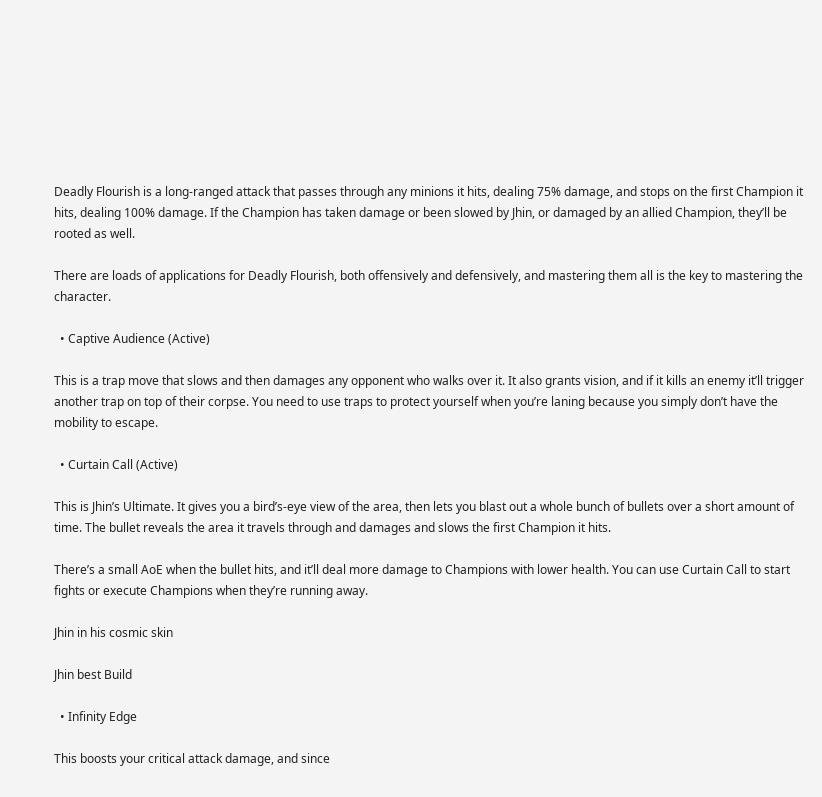Deadly Flourish is a long-ranged attack that passes through any minions it hits, dealing 75% damage, and stops on the first Champion it hits, dealing 100% damage. If the Champion has taken damage or been slowed by Jhin, or damaged by an allied Champion, they’ll be rooted as well.

There are loads of applications for Deadly Flourish, both offensively and defensively, and mastering them all is the key to mastering the character.

  • Captive Audience (Active)

This is a trap move that slows and then damages any opponent who walks over it. It also grants vision, and if it kills an enemy it’ll trigger another trap on top of their corpse. You need to use traps to protect yourself when you’re laning because you simply don’t have the mobility to escape.

  • Curtain Call (Active)

This is Jhin’s Ultimate. It gives you a bird’s-eye view of the area, then lets you blast out a whole bunch of bullets over a short amount of time. The bullet reveals the area it travels through and damages and slows the first Champion it hits.

There’s a small AoE when the bullet hits, and it’ll deal more damage to Champions with lower health. You can use Curtain Call to start fights or execute Champions when they’re running away.

Jhin in his cosmic skin

Jhin best Build

  • Infinity Edge

This boosts your critical attack damage, and since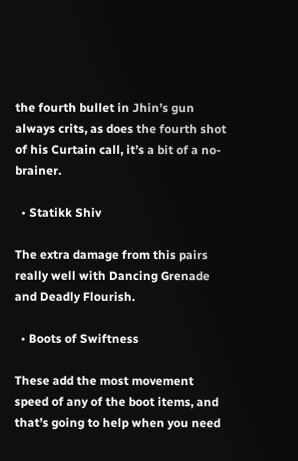the fourth bullet in Jhin’s gun always crits, as does the fourth shot of his Curtain call, it’s a bit of a no-brainer.

  • Statikk Shiv

The extra damage from this pairs really well with Dancing Grenade and Deadly Flourish.

  • Boots of Swiftness

These add the most movement speed of any of the boot items, and that’s going to help when you need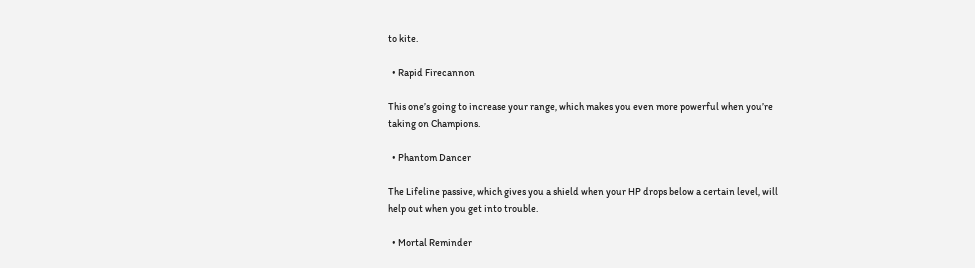to kite.

  • Rapid Firecannon

This one’s going to increase your range, which makes you even more powerful when you’re taking on Champions.

  • Phantom Dancer

The Lifeline passive, which gives you a shield when your HP drops below a certain level, will help out when you get into trouble.

  • Mortal Reminder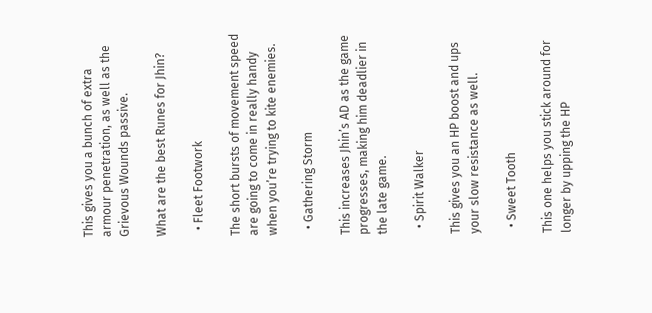This gives you a bunch of extra armour penetration, as well as the Grievous Wounds passive.

What are the best Runes for Jhin?

  • Fleet Footwork

The short bursts of movement speed are going to come in really handy when you’re trying to kite enemies.

  • Gathering Storm

This increases Jhin’s AD as the game progresses, making him deadlier in the late game.

  • Spirit Walker

This gives you an HP boost and ups your slow resistance as well.

  • Sweet Tooth

This one helps you stick around for longer by upping the HP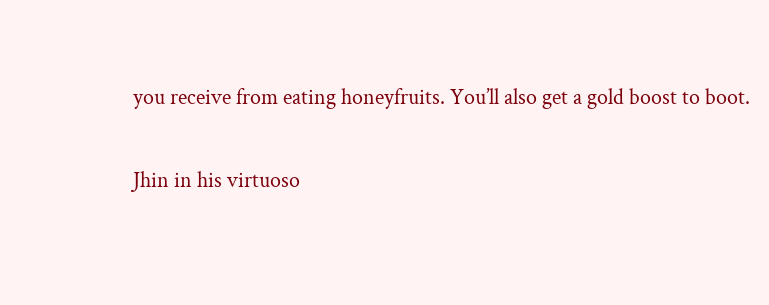you receive from eating honeyfruits. You’ll also get a gold boost to boot.

Jhin in his virtuoso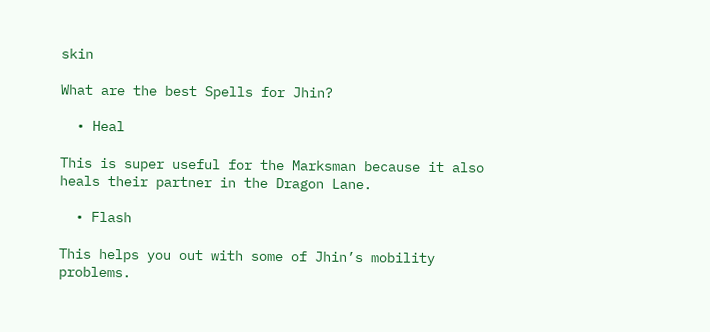skin

What are the best Spells for Jhin?

  • Heal

This is super useful for the Marksman because it also heals their partner in the Dragon Lane.

  • Flash

This helps you out with some of Jhin’s mobility problems.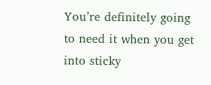You’re definitely going to need it when you get into sticky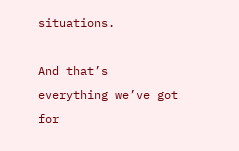situations.

And that’s everything we’ve got for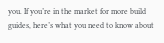you. If you’re in the market for more build guides, here’s what you need to know about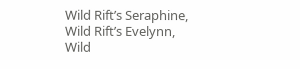Wild Rift’s Seraphine, Wild Rift’s Evelynn, Wild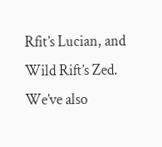Rfit’s Lucian, and Wild Rift’s Zed. We’ve also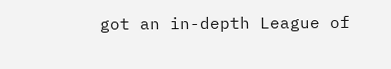got an in-depth League of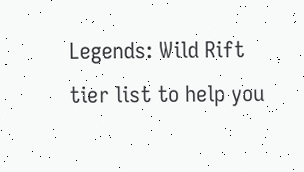Legends: Wild Rift tier list to help you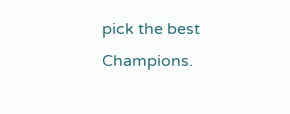pick the best Champions.